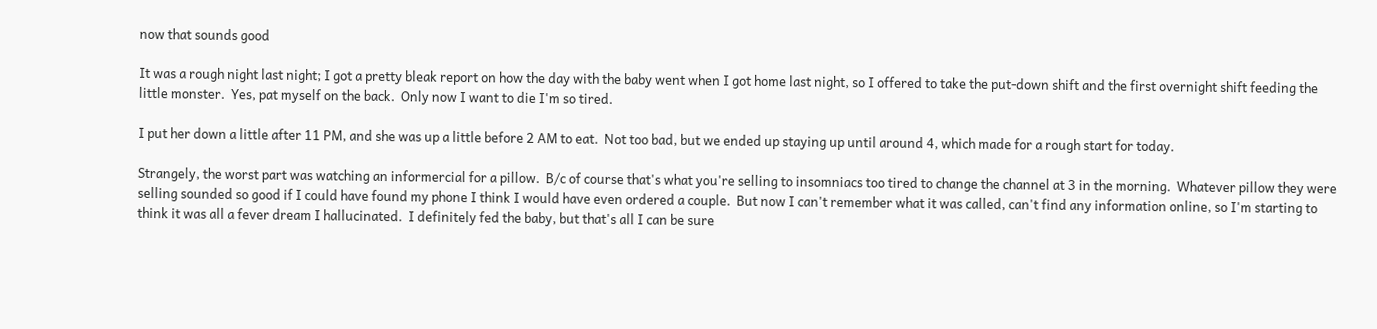now that sounds good

It was a rough night last night; I got a pretty bleak report on how the day with the baby went when I got home last night, so I offered to take the put-down shift and the first overnight shift feeding the little monster.  Yes, pat myself on the back.  Only now I want to die I'm so tired.

I put her down a little after 11 PM, and she was up a little before 2 AM to eat.  Not too bad, but we ended up staying up until around 4, which made for a rough start for today.

Strangely, the worst part was watching an informercial for a pillow.  B/c of course that's what you're selling to insomniacs too tired to change the channel at 3 in the morning.  Whatever pillow they were selling sounded so good if I could have found my phone I think I would have even ordered a couple.  But now I can't remember what it was called, can't find any information online, so I'm starting to think it was all a fever dream I hallucinated.  I definitely fed the baby, but that's all I can be sure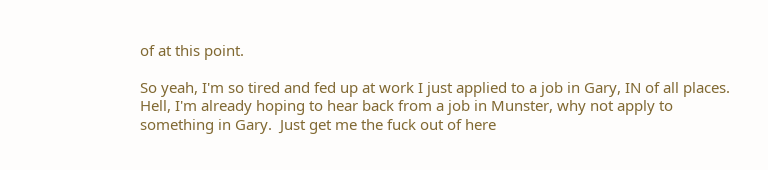of at this point.

So yeah, I'm so tired and fed up at work I just applied to a job in Gary, IN of all places.  Hell, I'm already hoping to hear back from a job in Munster, why not apply to something in Gary.  Just get me the fuck out of here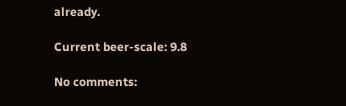already.

Current beer-scale: 9.8

No comments: